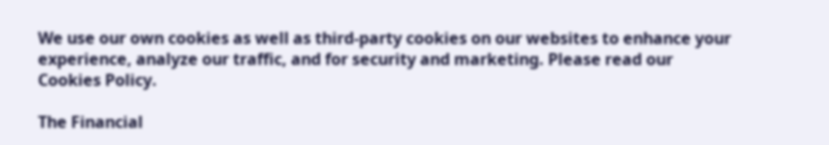We use our own cookies as well as third-party cookies on our websites to enhance your experience, analyze our traffic, and for security and marketing. Please read our Cookies Policy.

The Financial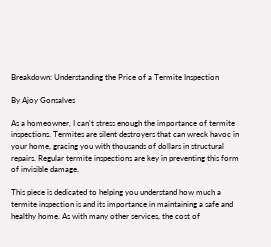Breakdown: Understanding the Price of a Termite Inspection

By Ajoy Gonsalves

As a homeowner, I can't stress enough the importance of termite inspections. Termites are silent destroyers that can wreck havoc in your home, gracing you with thousands of dollars in structural repairs. Regular termite inspections are key in preventing this form of invisible damage.

This piece is dedicated to helping you understand how much a termite inspection is and its importance in maintaining a safe and healthy home. As with many other services, the cost of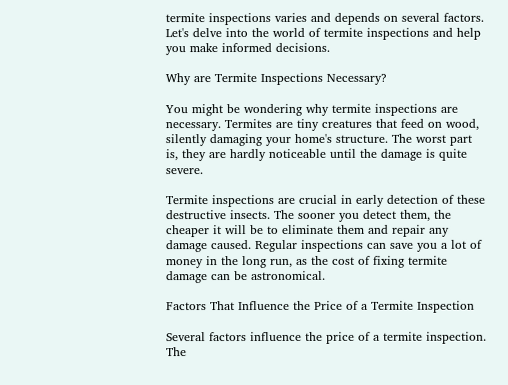termite inspections varies and depends on several factors. Let's delve into the world of termite inspections and help you make informed decisions.

Why are Termite Inspections Necessary?

You might be wondering why termite inspections are necessary. Termites are tiny creatures that feed on wood, silently damaging your home's structure. The worst part is, they are hardly noticeable until the damage is quite severe.

Termite inspections are crucial in early detection of these destructive insects. The sooner you detect them, the cheaper it will be to eliminate them and repair any damage caused. Regular inspections can save you a lot of money in the long run, as the cost of fixing termite damage can be astronomical.

Factors That Influence the Price of a Termite Inspection

Several factors influence the price of a termite inspection. The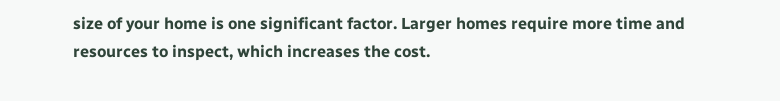size of your home is one significant factor. Larger homes require more time and resources to inspect, which increases the cost.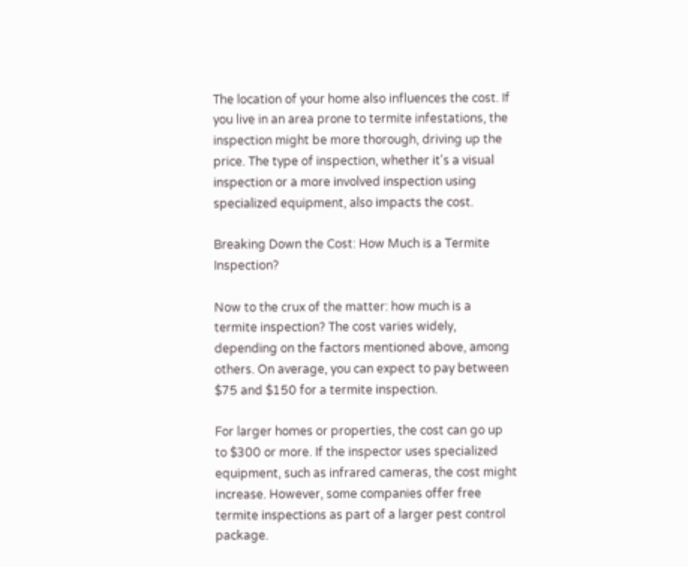The location of your home also influences the cost. If you live in an area prone to termite infestations, the inspection might be more thorough, driving up the price. The type of inspection, whether it's a visual inspection or a more involved inspection using specialized equipment, also impacts the cost.

Breaking Down the Cost: How Much is a Termite Inspection?

Now to the crux of the matter: how much is a termite inspection? The cost varies widely, depending on the factors mentioned above, among others. On average, you can expect to pay between $75 and $150 for a termite inspection.

For larger homes or properties, the cost can go up to $300 or more. If the inspector uses specialized equipment, such as infrared cameras, the cost might increase. However, some companies offer free termite inspections as part of a larger pest control package.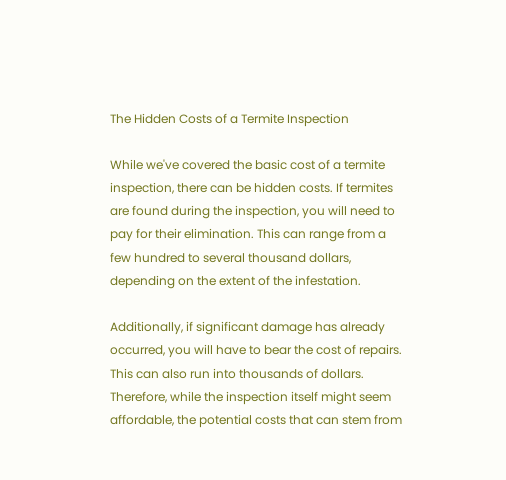The Hidden Costs of a Termite Inspection

While we've covered the basic cost of a termite inspection, there can be hidden costs. If termites are found during the inspection, you will need to pay for their elimination. This can range from a few hundred to several thousand dollars, depending on the extent of the infestation.

Additionally, if significant damage has already occurred, you will have to bear the cost of repairs. This can also run into thousands of dollars. Therefore, while the inspection itself might seem affordable, the potential costs that can stem from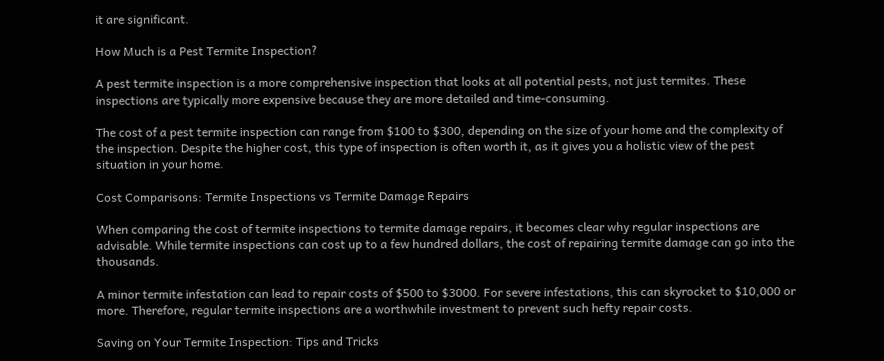it are significant.

How Much is a Pest Termite Inspection?

A pest termite inspection is a more comprehensive inspection that looks at all potential pests, not just termites. These inspections are typically more expensive because they are more detailed and time-consuming.

The cost of a pest termite inspection can range from $100 to $300, depending on the size of your home and the complexity of the inspection. Despite the higher cost, this type of inspection is often worth it, as it gives you a holistic view of the pest situation in your home.

Cost Comparisons: Termite Inspections vs Termite Damage Repairs

When comparing the cost of termite inspections to termite damage repairs, it becomes clear why regular inspections are advisable. While termite inspections can cost up to a few hundred dollars, the cost of repairing termite damage can go into the thousands.

A minor termite infestation can lead to repair costs of $500 to $3000. For severe infestations, this can skyrocket to $10,000 or more. Therefore, regular termite inspections are a worthwhile investment to prevent such hefty repair costs.

Saving on Your Termite Inspection: Tips and Tricks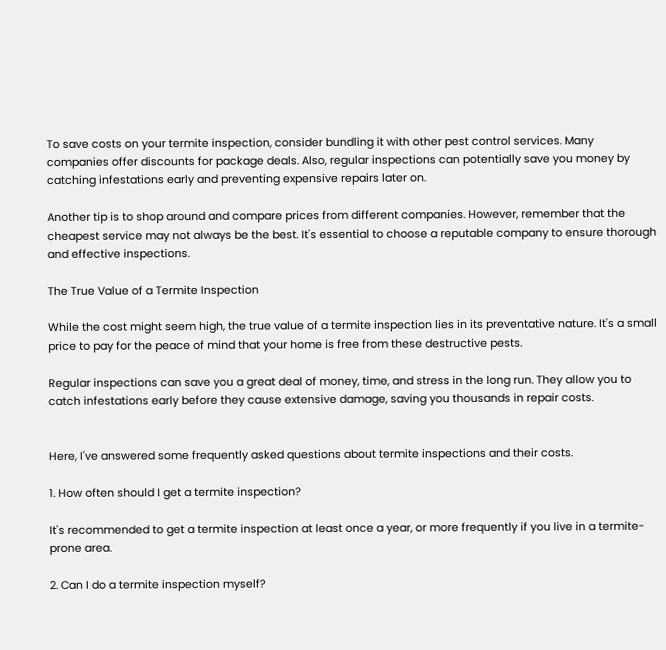To save costs on your termite inspection, consider bundling it with other pest control services. Many companies offer discounts for package deals. Also, regular inspections can potentially save you money by catching infestations early and preventing expensive repairs later on.

Another tip is to shop around and compare prices from different companies. However, remember that the cheapest service may not always be the best. It's essential to choose a reputable company to ensure thorough and effective inspections.

The True Value of a Termite Inspection

While the cost might seem high, the true value of a termite inspection lies in its preventative nature. It's a small price to pay for the peace of mind that your home is free from these destructive pests.

Regular inspections can save you a great deal of money, time, and stress in the long run. They allow you to catch infestations early before they cause extensive damage, saving you thousands in repair costs.


Here, I've answered some frequently asked questions about termite inspections and their costs.

1. How often should I get a termite inspection?

It's recommended to get a termite inspection at least once a year, or more frequently if you live in a termite-prone area.

2. Can I do a termite inspection myself?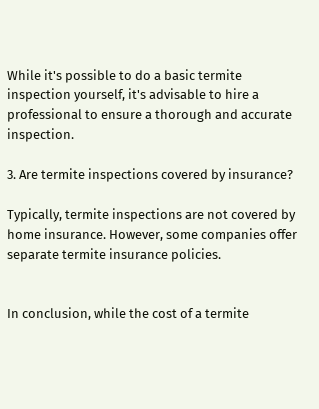While it's possible to do a basic termite inspection yourself, it's advisable to hire a professional to ensure a thorough and accurate inspection.

3. Are termite inspections covered by insurance?

Typically, termite inspections are not covered by home insurance. However, some companies offer separate termite insurance policies.


In conclusion, while the cost of a termite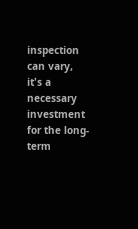inspection can vary, it's a necessary investment for the long-term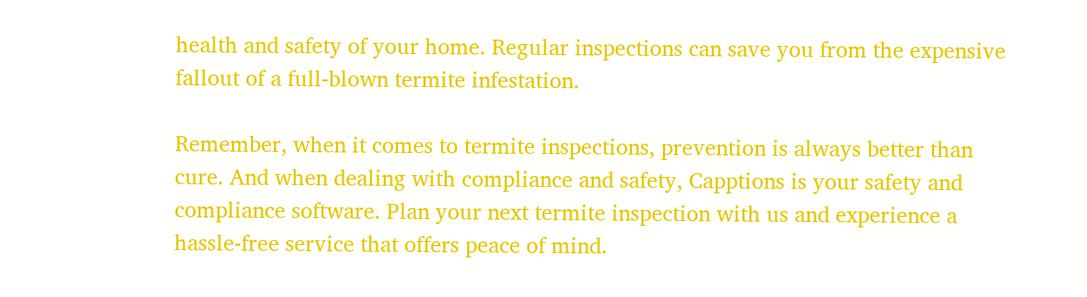health and safety of your home. Regular inspections can save you from the expensive fallout of a full-blown termite infestation.

Remember, when it comes to termite inspections, prevention is always better than cure. And when dealing with compliance and safety, Capptions is your safety and compliance software. Plan your next termite inspection with us and experience a hassle-free service that offers peace of mind.